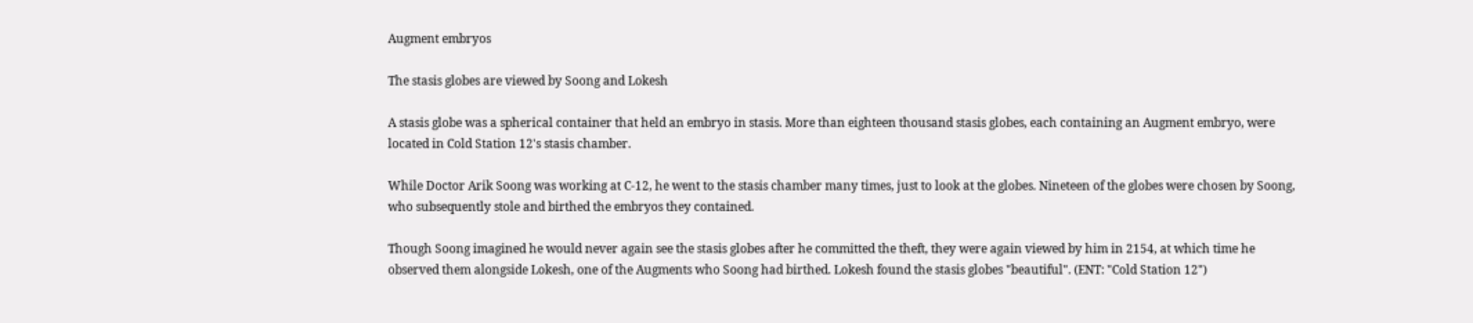Augment embryos

The stasis globes are viewed by Soong and Lokesh

A stasis globe was a spherical container that held an embryo in stasis. More than eighteen thousand stasis globes, each containing an Augment embryo, were located in Cold Station 12's stasis chamber.

While Doctor Arik Soong was working at C-12, he went to the stasis chamber many times, just to look at the globes. Nineteen of the globes were chosen by Soong, who subsequently stole and birthed the embryos they contained.

Though Soong imagined he would never again see the stasis globes after he committed the theft, they were again viewed by him in 2154, at which time he observed them alongside Lokesh, one of the Augments who Soong had birthed. Lokesh found the stasis globes "beautiful". (ENT: "Cold Station 12")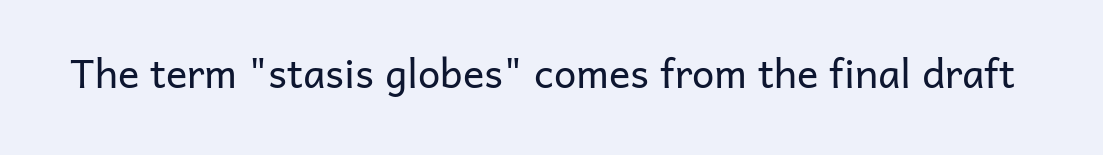The term "stasis globes" comes from the final draft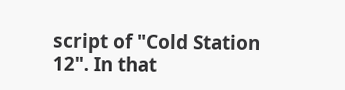script of "Cold Station 12". In that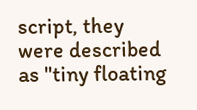script, they were described as "tiny floating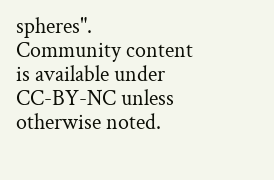spheres".
Community content is available under CC-BY-NC unless otherwise noted.